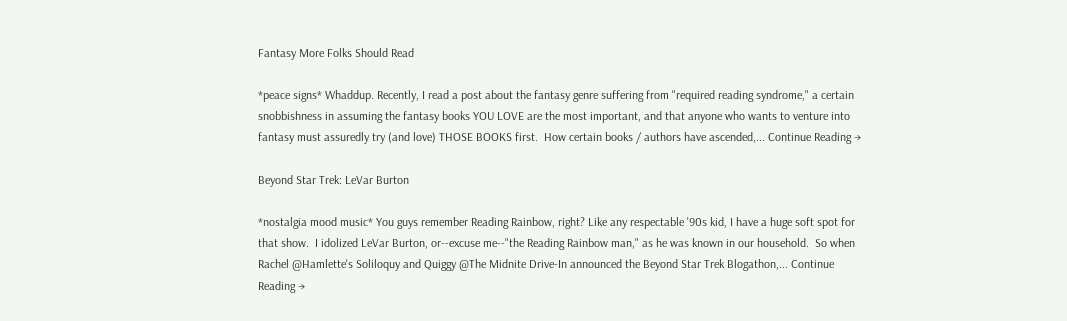Fantasy More Folks Should Read

*peace signs* Whaddup. Recently, I read a post about the fantasy genre suffering from "required reading syndrome," a certain snobbishness in assuming the fantasy books YOU LOVE are the most important, and that anyone who wants to venture into fantasy must assuredly try (and love) THOSE BOOKS first.  How certain books / authors have ascended,... Continue Reading →

Beyond Star Trek: LeVar Burton

*nostalgia mood music* You guys remember Reading Rainbow, right? Like any respectable '90s kid, I have a huge soft spot for that show.  I idolized LeVar Burton, or--excuse me--"the Reading Rainbow man," as he was known in our household.  So when Rachel @Hamlette's Soliloquy and Quiggy @The Midnite Drive-In announced the Beyond Star Trek Blogathon,... Continue Reading →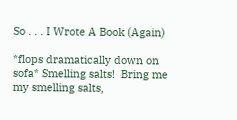So . . . I Wrote A Book (Again)

*flops dramatically down on sofa* Smelling salts!  Bring me my smelling salts,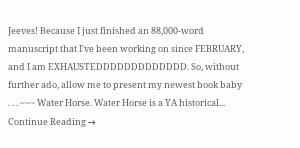Jeeves! Because I just finished an 88,000-word manuscript that I've been working on since FEBRUARY, and I am EXHAUSTEDDDDDDDDDDDDD. So, without further ado, allow me to present my newest book baby . . . ~~~ Water Horse. Water Horse is a YA historical... Continue Reading →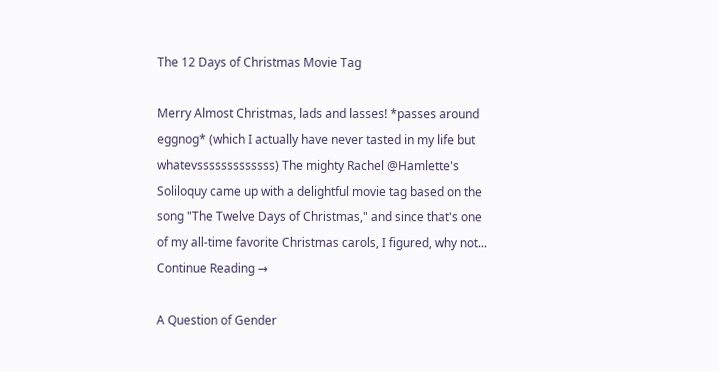The 12 Days of Christmas Movie Tag

Merry Almost Christmas, lads and lasses! *passes around eggnog* (which I actually have never tasted in my life but whatevsssssssssssss) The mighty Rachel @Hamlette's Soliloquy came up with a delightful movie tag based on the song "The Twelve Days of Christmas," and since that's one of my all-time favorite Christmas carols, I figured, why not... Continue Reading →

A Question of Gender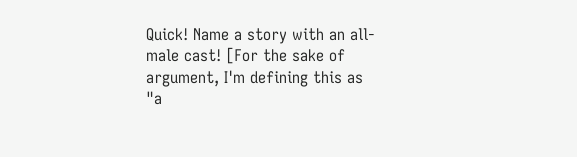Quick! Name a story with an all-male cast! [For the sake of argument, I'm defining this as "a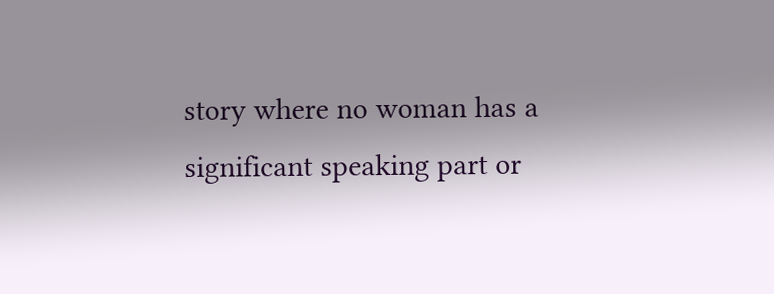story where no woman has a significant speaking part or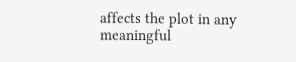affects the plot in any meaningful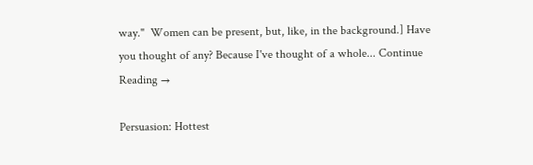way."  Women can be present, but, like, in the background.] Have you thought of any? Because I've thought of a whole... Continue Reading →

Persuasion: Hottest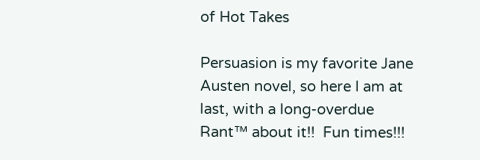of Hot Takes

Persuasion is my favorite Jane Austen novel, so here I am at last, with a long-overdue Rant™ about it!!  Fun times!!!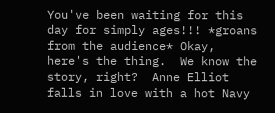You've been waiting for this day for simply ages!!! *groans from the audience* Okay, here's the thing.  We know the story, right?  Anne Elliot falls in love with a hot Navy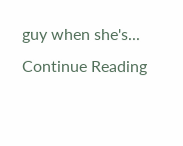guy when she's... Continue Reading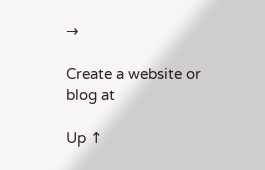→

Create a website or blog at

Up ↑